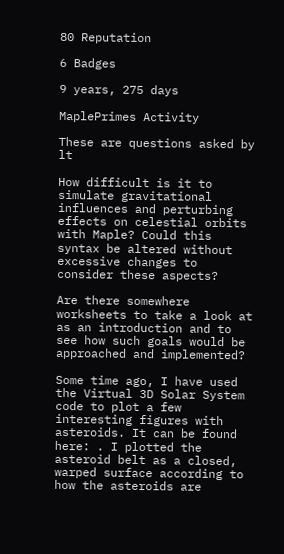80 Reputation

6 Badges

9 years, 275 days

MaplePrimes Activity

These are questions asked by lt

How difficult is it to simulate gravitational influences and perturbing effects on celestial orbits with Maple? Could this syntax be altered without excessive changes to consider these aspects?

Are there somewhere worksheets to take a look at as an introduction and to see how such goals would be approached and implemented?

Some time ago, I have used the Virtual 3D Solar System code to plot a few interesting figures with asteroids. It can be found here: . I plotted the asteroid belt as a closed, warped surface according to how the asteroids are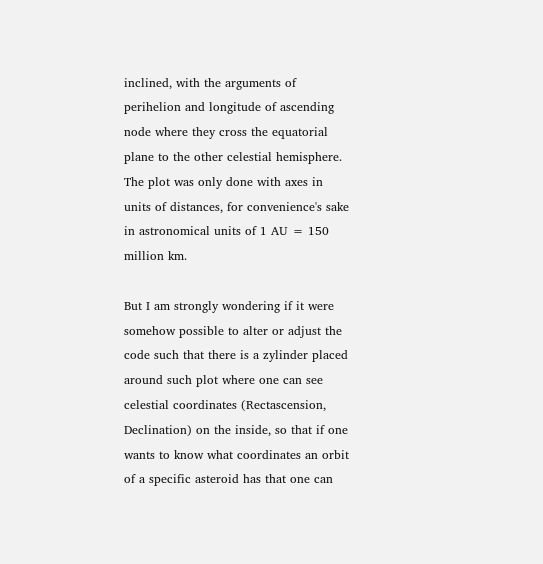inclined, with the arguments of perihelion and longitude of ascending node where they cross the equatorial plane to the other celestial hemisphere. The plot was only done with axes in units of distances, for convenience's sake in astronomical units of 1 AU = 150 million km.

But I am strongly wondering if it were somehow possible to alter or adjust the code such that there is a zylinder placed around such plot where one can see celestial coordinates (Rectascension, Declination) on the inside, so that if one wants to know what coordinates an orbit of a specific asteroid has that one can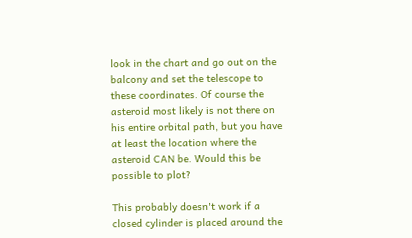look in the chart and go out on the balcony and set the telescope to these coordinates. Of course the asteroid most likely is not there on his entire orbital path, but you have at least the location where the asteroid CAN be. Would this be possible to plot?

This probably doesn't work if a closed cylinder is placed around the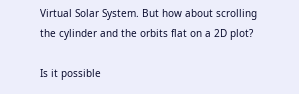Virtual Solar System. But how about scrolling the cylinder and the orbits flat on a 2D plot?

Is it possible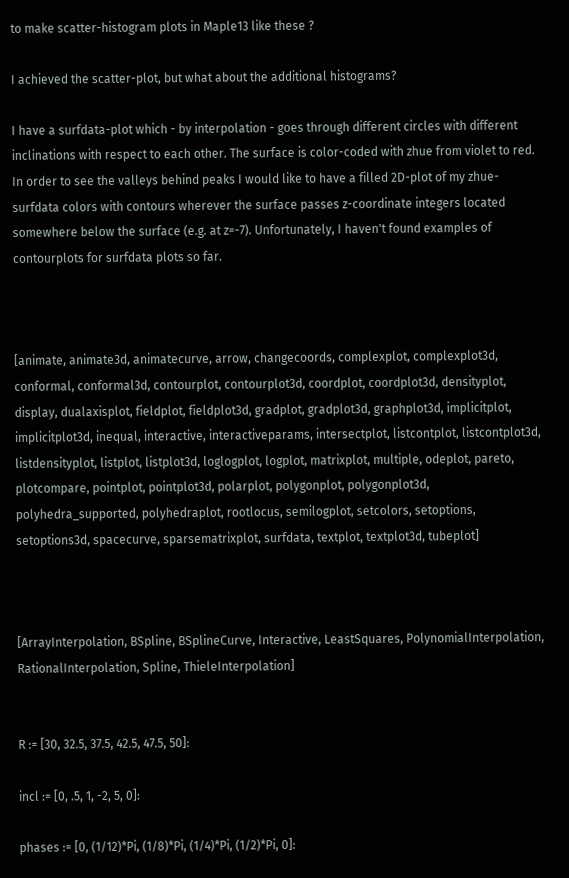to make scatter-histogram plots in Maple13 like these ?

I achieved the scatter-plot, but what about the additional histograms?

I have a surfdata-plot which - by interpolation - goes through different circles with different inclinations with respect to each other. The surface is color-coded with zhue from violet to red. In order to see the valleys behind peaks I would like to have a filled 2D-plot of my zhue-surfdata colors with contours wherever the surface passes z-coordinate integers located somewhere below the surface (e.g. at z=-7). Unfortunately, I haven't found examples of contourplots for surfdata plots so far.



[animate, animate3d, animatecurve, arrow, changecoords, complexplot, complexplot3d, conformal, conformal3d, contourplot, contourplot3d, coordplot, coordplot3d, densityplot, display, dualaxisplot, fieldplot, fieldplot3d, gradplot, gradplot3d, graphplot3d, implicitplot, implicitplot3d, inequal, interactive, interactiveparams, intersectplot, listcontplot, listcontplot3d, listdensityplot, listplot, listplot3d, loglogplot, logplot, matrixplot, multiple, odeplot, pareto, plotcompare, pointplot, pointplot3d, polarplot, polygonplot, polygonplot3d, polyhedra_supported, polyhedraplot, rootlocus, semilogplot, setcolors, setoptions, setoptions3d, spacecurve, sparsematrixplot, surfdata, textplot, textplot3d, tubeplot]



[ArrayInterpolation, BSpline, BSplineCurve, Interactive, LeastSquares, PolynomialInterpolation, RationalInterpolation, Spline, ThieleInterpolation]


R := [30, 32.5, 37.5, 42.5, 47.5, 50]:

incl := [0, .5, 1, -2, 5, 0]:

phases := [0, (1/12)*Pi, (1/8)*Pi, (1/4)*Pi, (1/2)*Pi, 0]: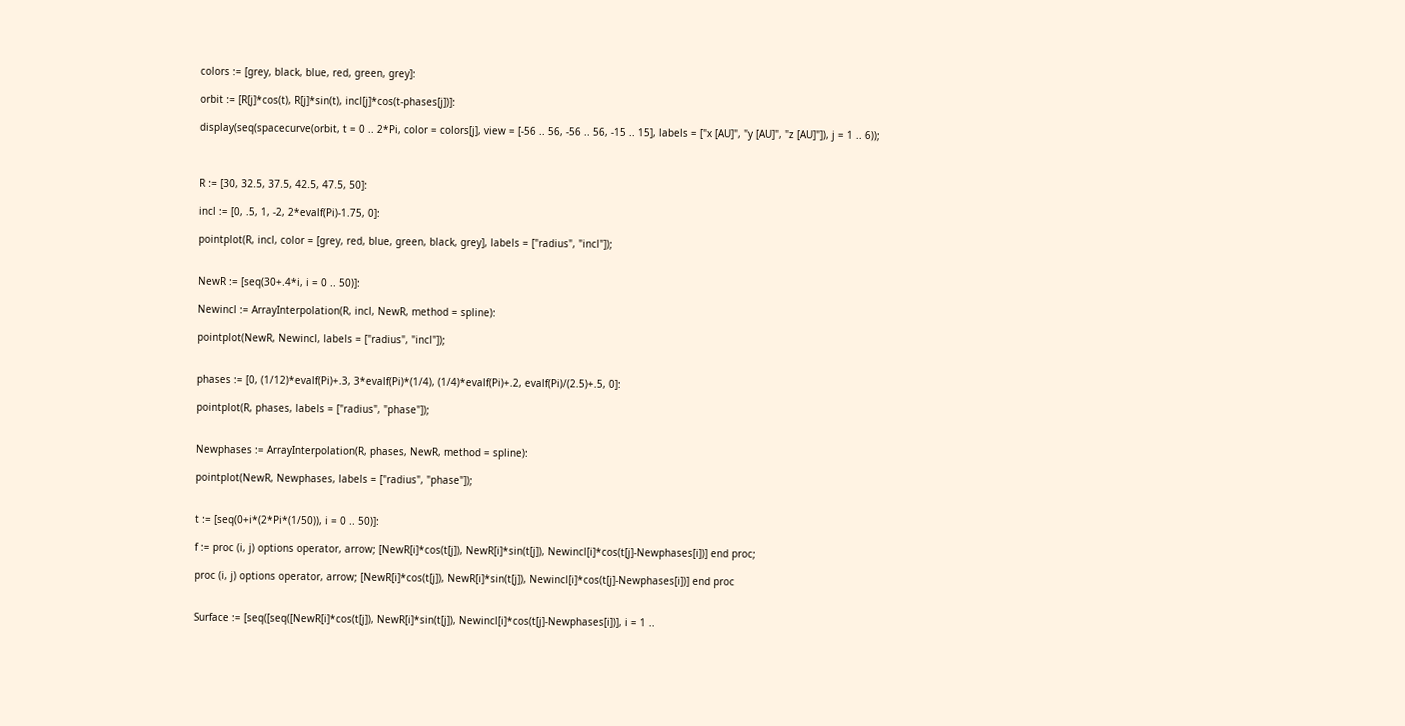colors := [grey, black, blue, red, green, grey]:

orbit := [R[j]*cos(t), R[j]*sin(t), incl[j]*cos(t-phases[j])]:

display(seq(spacecurve(orbit, t = 0 .. 2*Pi, color = colors[j], view = [-56 .. 56, -56 .. 56, -15 .. 15], labels = ["x [AU]", "y [AU]", "z [AU]"]), j = 1 .. 6));



R := [30, 32.5, 37.5, 42.5, 47.5, 50]:

incl := [0, .5, 1, -2, 2*evalf(Pi)-1.75, 0]:

pointplot(R, incl, color = [grey, red, blue, green, black, grey], labels = ["radius", "incl"]);


NewR := [seq(30+.4*i, i = 0 .. 50)]:

Newincl := ArrayInterpolation(R, incl, NewR, method = spline):

pointplot(NewR, Newincl, labels = ["radius", "incl"]);


phases := [0, (1/12)*evalf(Pi)+.3, 3*evalf(Pi)*(1/4), (1/4)*evalf(Pi)+.2, evalf(Pi)/(2.5)+.5, 0]:

pointplot(R, phases, labels = ["radius", "phase"]);


Newphases := ArrayInterpolation(R, phases, NewR, method = spline):

pointplot(NewR, Newphases, labels = ["radius", "phase"]);


t := [seq(0+i*(2*Pi*(1/50)), i = 0 .. 50)]:

f := proc (i, j) options operator, arrow; [NewR[i]*cos(t[j]), NewR[i]*sin(t[j]), Newincl[i]*cos(t[j]-Newphases[i])] end proc;

proc (i, j) options operator, arrow; [NewR[i]*cos(t[j]), NewR[i]*sin(t[j]), Newincl[i]*cos(t[j]-Newphases[i])] end proc


Surface := [seq([seq([NewR[i]*cos(t[j]), NewR[i]*sin(t[j]), Newincl[i]*cos(t[j]-Newphases[i])], i = 1 ..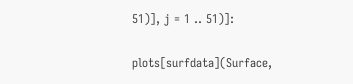51)], j = 1 .. 51)]:

plots[surfdata](Surface,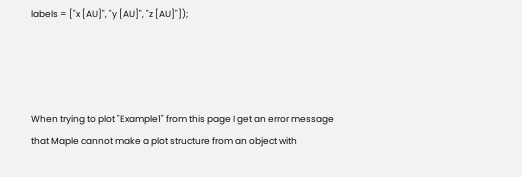labels = ["x [AU]", "y [AU]", "z [AU]"]);




When trying to plot "Example1" from this page I get an error message that Maple cannot make a plot structure from an object with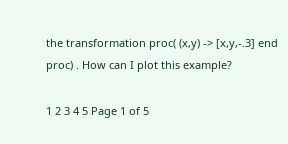the transformation proc( (x,y) -> [x,y,-.3] end proc) . How can I plot this example?

1 2 3 4 5 Page 1 of 5